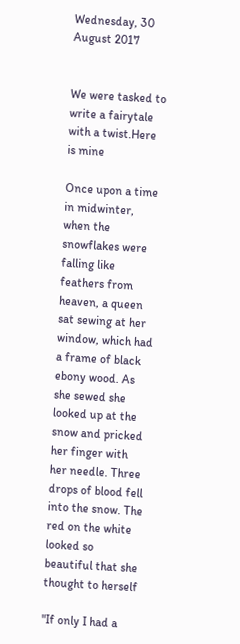Wednesday, 30 August 2017


We were tasked to write a fairytale with a twist.Here is mine

Once upon a time in midwinter, when the snowflakes were falling like feathers from heaven, a queen sat sewing at her window, which had a frame of black ebony wood. As she sewed she looked up at the snow and pricked her finger with her needle. Three drops of blood fell into the snow. The red on the white looked so beautiful that she thought to herself

"If only I had a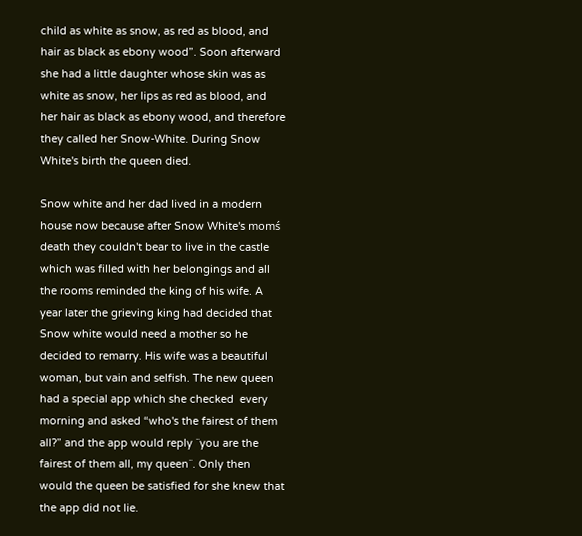child as white as snow, as red as blood, and hair as black as ebony wood”. Soon afterward she had a little daughter whose skin was as white as snow, her lips as red as blood, and  her hair as black as ebony wood, and therefore they called her Snow-White. During Snow White's birth the queen died.

Snow white and her dad lived in a modern house now because after Snow White's momś death they couldn't bear to live in the castle which was filled with her belongings and all the rooms reminded the king of his wife. A year later the grieving king had decided that Snow white would need a mother so he decided to remarry. His wife was a beautiful woman, but vain and selfish. The new queen had a special app which she checked  every morning and asked “who's the fairest of them all?” and the app would reply ¨you are the fairest of them all, my queen¨. Only then would the queen be satisfied for she knew that the app did not lie.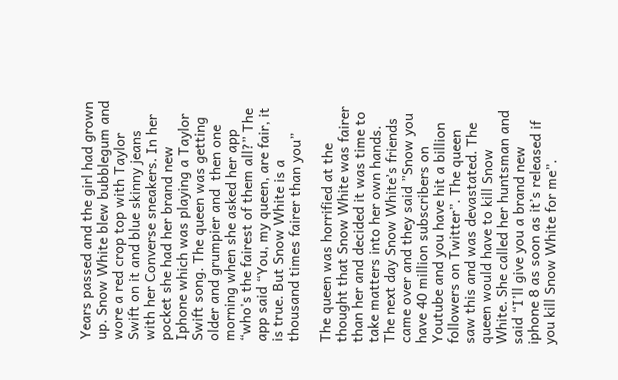Years passed and the girl had grown up. Snow White blew bubblegum and wore a red crop top with Taylor Swift on it and blue skinny jeans with her Converse sneakers. In her pocket she had her brand new Iphone which was playing a Taylor Swift song. The queen was getting older and grumpier and  then one morning when she asked her app “who's the fairest of them all?” The app said “You, my queen, are fair, it is true. But Snow White is a thousand times fairer than you”

The queen was horrified at the thought that Snow White was fairer than her and decided it was time to take matters into her own hands. The next day Snow White’s friends came over and they said ”Snow you have 40 million subscribers on Youtube and you have hit a billion followers on Twitter”. The queen saw this and was devastated. The queen would have to kill Snow White. She called her huntsman and said “I’ll give you a brand new iphone 8 as soon as it’s released if you kill Snow White for me”.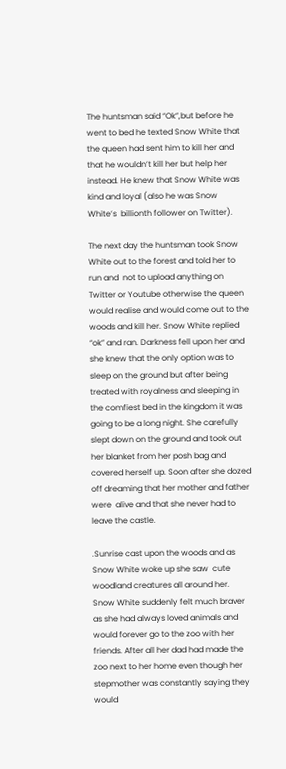The huntsman said “Ok”,but before he went to bed he texted Snow White that the queen had sent him to kill her and that he wouldn’t kill her but help her instead. He knew that Snow White was kind and loyal (also he was Snow White’s  billionth follower on Twitter).

The next day the huntsman took Snow White out to the forest and told her to run and  not to upload anything on Twitter or Youtube otherwise the queen would realise and would come out to the woods and kill her. Snow White replied “ok” and ran. Darkness fell upon her and she knew that the only option was to sleep on the ground but after being treated with royalness and sleeping in the comfiest bed in the kingdom it was going to be a long night. She carefully slept down on the ground and took out her blanket from her posh bag and covered herself up. Soon after she dozed off dreaming that her mother and father were  alive and that she never had to leave the castle.

.Sunrise cast upon the woods and as Snow White woke up she saw  cute woodland creatures all around her. Snow White suddenly felt much braver as she had always loved animals and would forever go to the zoo with her friends. After all her dad had made the zoo next to her home even though her stepmother was constantly saying they would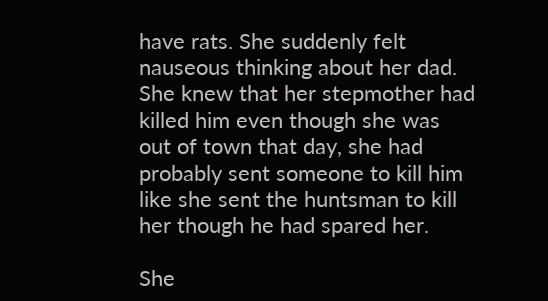have rats. She suddenly felt nauseous thinking about her dad. She knew that her stepmother had killed him even though she was out of town that day, she had probably sent someone to kill him like she sent the huntsman to kill her though he had spared her.

She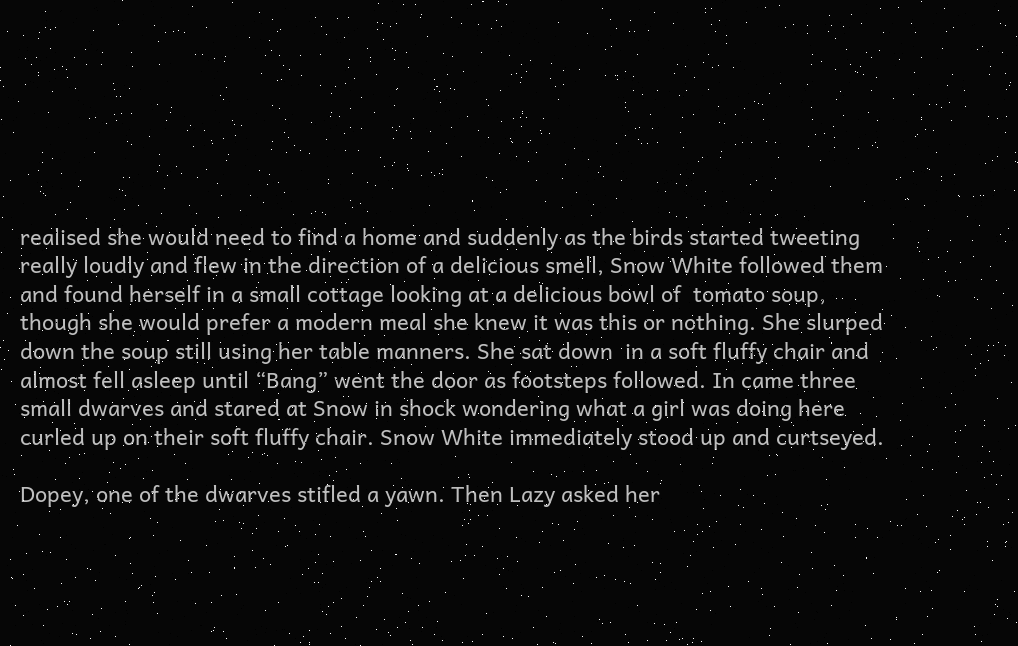realised she would need to find a home and suddenly as the birds started tweeting really loudly and flew in the direction of a delicious smell, Snow White followed them and found herself in a small cottage looking at a delicious bowl of  tomato soup, though she would prefer a modern meal she knew it was this or nothing. She slurped down the soup still using her table manners. She sat down  in a soft fluffy chair and almost fell asleep until “Bang” went the door as footsteps followed. In came three small dwarves and stared at Snow in shock wondering what a girl was doing here curled up on their soft fluffy chair. Snow White immediately stood up and curtseyed.

Dopey, one of the dwarves stifled a yawn. Then Lazy asked her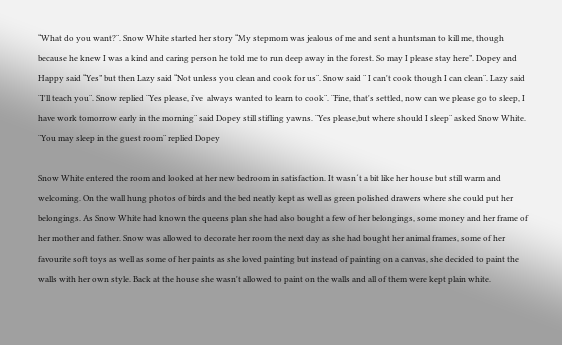“What do you want?¨. Snow White started her story “My stepmom was jealous of me and sent a huntsman to kill me, though because he knew I was a kind and caring person he told me to run deep away in the forest. So may I please stay here”. Dopey and Happy said “Yes” but then Lazy said “Not unless you clean and cook for us¨. Snow said ¨ I can't cook though I can clean¨. Lazy said ¨I'll teach you¨. Snow replied ¨Yes please, i've  always wanted to learn to cook¨. ¨Fine, that's settled, now can we please go to sleep, I have work tomorrow early in the morning¨ said Dopey still stifling yawns. ¨Yes please,but where should I sleep¨ asked Snow White. ¨You may sleep in the guest room¨ replied Dopey

Snow White entered the room and looked at her new bedroom in satisfaction. It wasn´t a bit like her house but still warm and welcoming. On the wall hung photos of birds and the bed neatly kept as well as green polished drawers where she could put her belongings. As Snow White had known the queens plan she had also bought a few of her belongings, some money and her frame of her mother and father. Snow was allowed to decorate her room the next day as she had bought her animal frames, some of her favourite soft toys as well as some of her paints as she loved painting but instead of painting on a canvas, she decided to paint the walls with her own style. Back at the house she wasn't allowed to paint on the walls and all of them were kept plain white.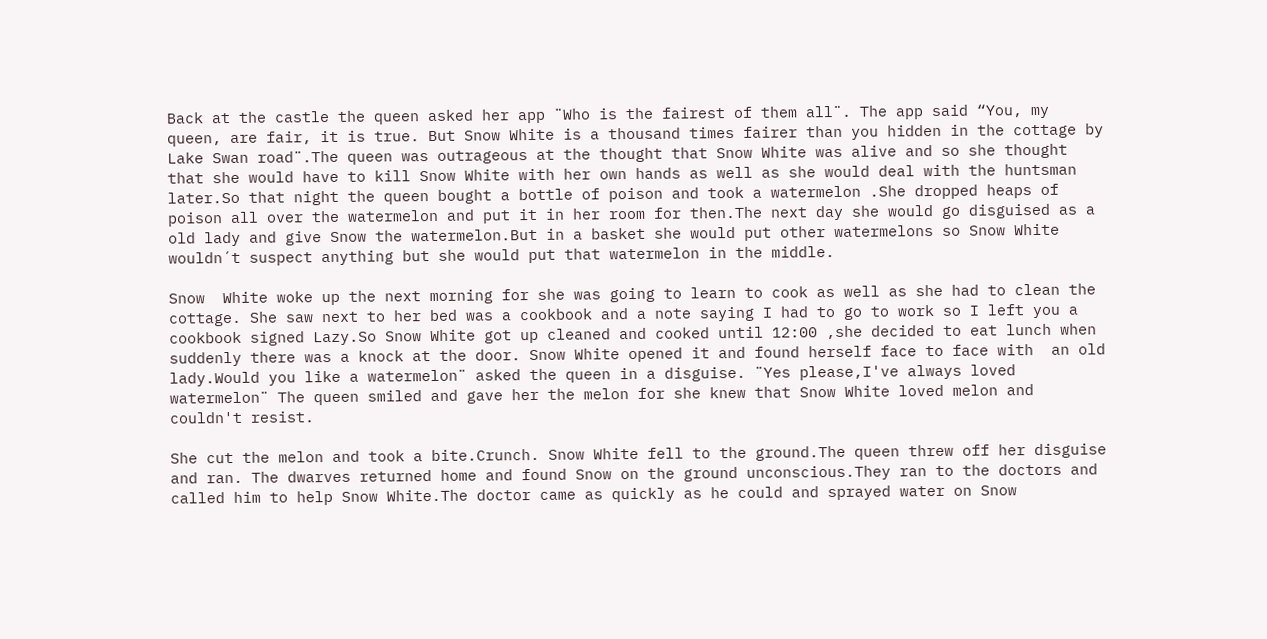Back at the castle the queen asked her app ¨Who is the fairest of them all¨. The app said “You, my queen, are fair, it is true. But Snow White is a thousand times fairer than you hidden in the cottage by Lake Swan road¨.The queen was outrageous at the thought that Snow White was alive and so she thought that she would have to kill Snow White with her own hands as well as she would deal with the huntsman later.So that night the queen bought a bottle of poison and took a watermelon .She dropped heaps of poison all over the watermelon and put it in her room for then.The next day she would go disguised as a old lady and give Snow the watermelon.But in a basket she would put other watermelons so Snow White wouldn´t suspect anything but she would put that watermelon in the middle.

Snow  White woke up the next morning for she was going to learn to cook as well as she had to clean the cottage. She saw next to her bed was a cookbook and a note saying I had to go to work so I left you a cookbook signed Lazy.So Snow White got up cleaned and cooked until 12:00 ,she decided to eat lunch when suddenly there was a knock at the door. Snow White opened it and found herself face to face with  an old lady.Would you like a watermelon¨ asked the queen in a disguise. ¨Yes please,I've always loved watermelon¨ The queen smiled and gave her the melon for she knew that Snow White loved melon and couldn't resist.

She cut the melon and took a bite.Crunch. Snow White fell to the ground.The queen threw off her disguise and ran. The dwarves returned home and found Snow on the ground unconscious.They ran to the doctors and called him to help Snow White.The doctor came as quickly as he could and sprayed water on Snow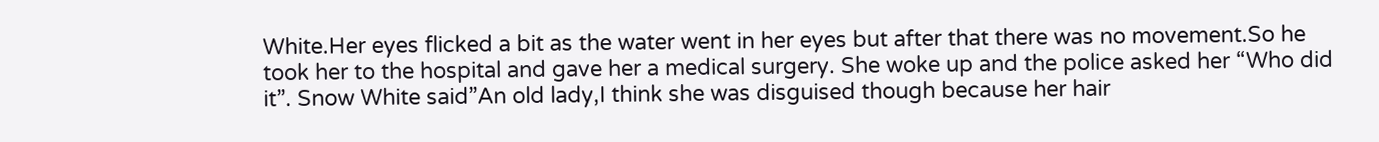White.Her eyes flicked a bit as the water went in her eyes but after that there was no movement.So he took her to the hospital and gave her a medical surgery. She woke up and the police asked her “Who did it”. Snow White said”An old lady,I think she was disguised though because her hair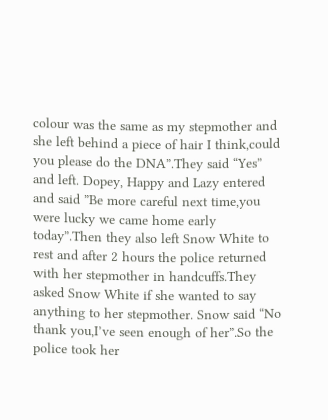colour was the same as my stepmother and she left behind a piece of hair I think,could you please do the DNA”.They said “Yes” and left. Dopey, Happy and Lazy entered and said ”Be more careful next time,you were lucky we came home early today”.Then they also left Snow White to rest and after 2 hours the police returned with her stepmother in handcuffs.They asked Snow White if she wanted to say anything to her stepmother. Snow said “No thank you,I’ve seen enough of her”.So the police took her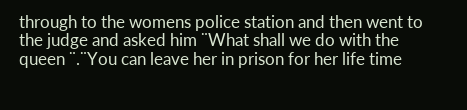through to the womens police station and then went to the judge and asked him ¨What shall we do with the queen ¨.¨You can leave her in prison for her life time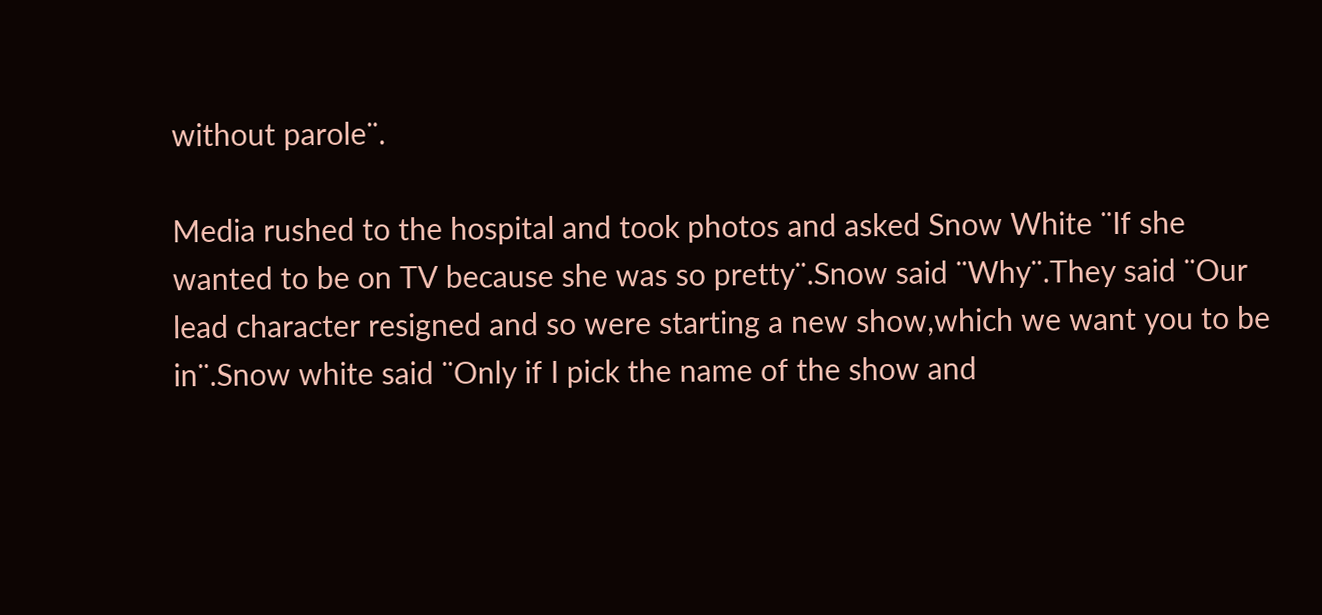without parole¨.

Media rushed to the hospital and took photos and asked Snow White ¨If she wanted to be on TV because she was so pretty¨.Snow said ¨Why¨.They said ¨Our lead character resigned and so were starting a new show,which we want you to be in¨.Snow white said ¨Only if I pick the name of the show and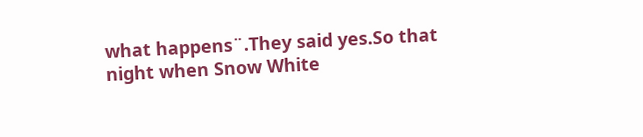what happens¨.They said yes.So that night when Snow White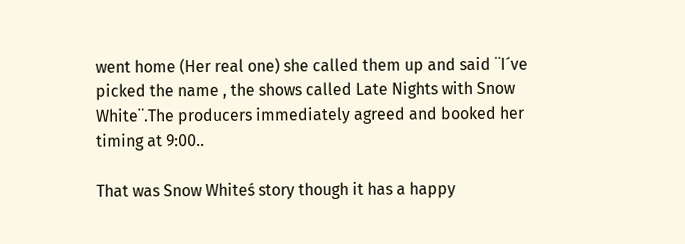went home (Her real one) she called them up and said ¨I´ve picked the name , the shows called Late Nights with Snow White¨.The producers immediately agreed and booked her timing at 9:00..

That was Snow Whiteś story though it has a happy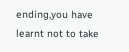ending,you have learnt not to take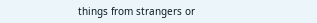things from strangers or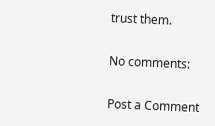trust them.

No comments:

Post a Comment